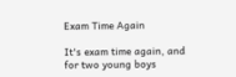Exam Time Again

It's exam time again, and for two young boys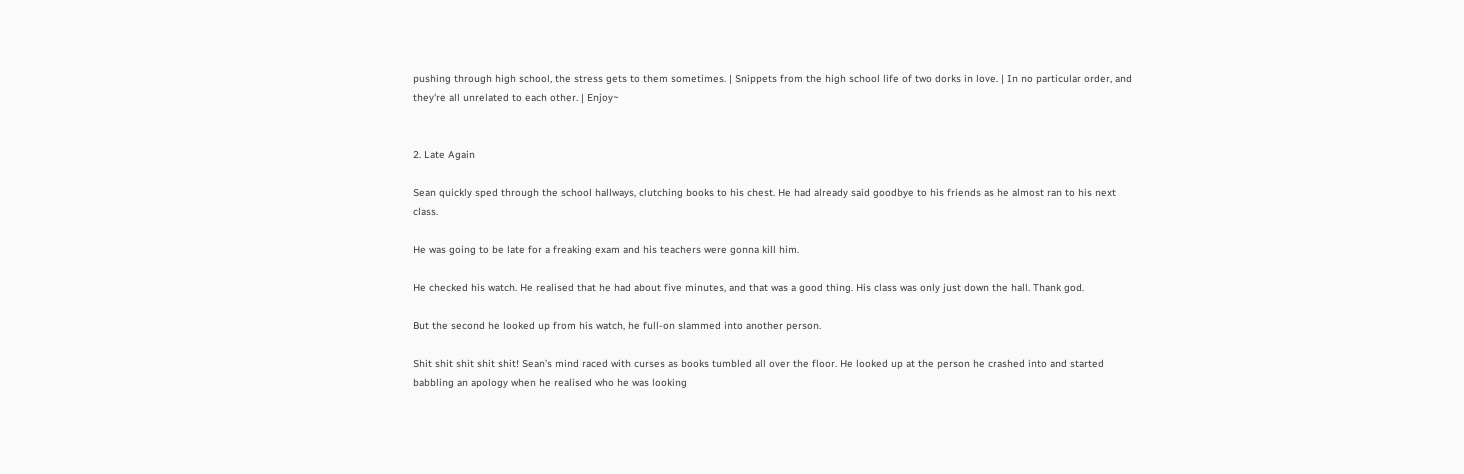pushing through high school, the stress gets to them sometimes. | Snippets from the high school life of two dorks in love. | In no particular order, and they're all unrelated to each other. | Enjoy~


2. Late Again

Sean quickly sped through the school hallways, clutching books to his chest. He had already said goodbye to his friends as he almost ran to his next class.

He was going to be late for a freaking exam and his teachers were gonna kill him.

He checked his watch. He realised that he had about five minutes, and that was a good thing. His class was only just down the hall. Thank god.

But the second he looked up from his watch, he full-on slammed into another person.

Shit shit shit shit shit! Sean’s mind raced with curses as books tumbled all over the floor. He looked up at the person he crashed into and started babbling an apology when he realised who he was looking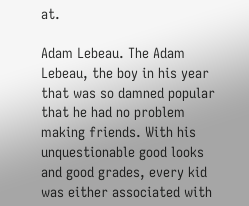at.

Adam Lebeau. The Adam Lebeau, the boy in his year that was so damned popular that he had no problem making friends. With his unquestionable good looks and good grades, every kid was either associated with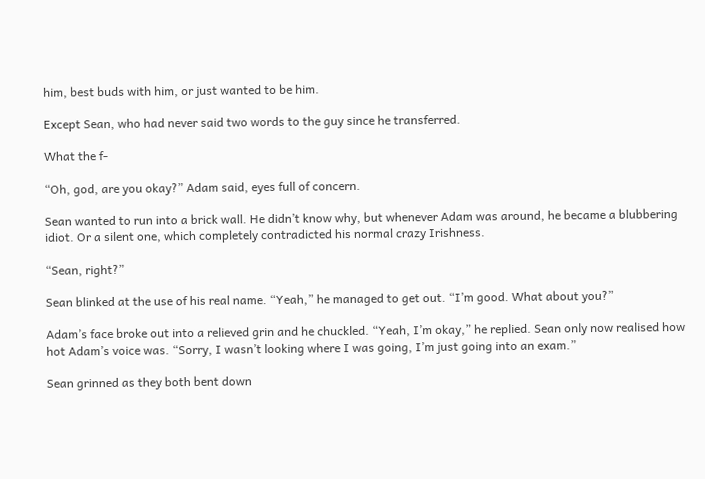him, best buds with him, or just wanted to be him.

Except Sean, who had never said two words to the guy since he transferred.

What the f-

“Oh, god, are you okay?” Adam said, eyes full of concern.

Sean wanted to run into a brick wall. He didn’t know why, but whenever Adam was around, he became a blubbering idiot. Or a silent one, which completely contradicted his normal crazy Irishness.

“Sean, right?”

Sean blinked at the use of his real name. “Yeah,” he managed to get out. “I’m good. What about you?”

Adam’s face broke out into a relieved grin and he chuckled. “Yeah, I’m okay,” he replied. Sean only now realised how hot Adam’s voice was. “Sorry, I wasn’t looking where I was going, I’m just going into an exam.”

Sean grinned as they both bent down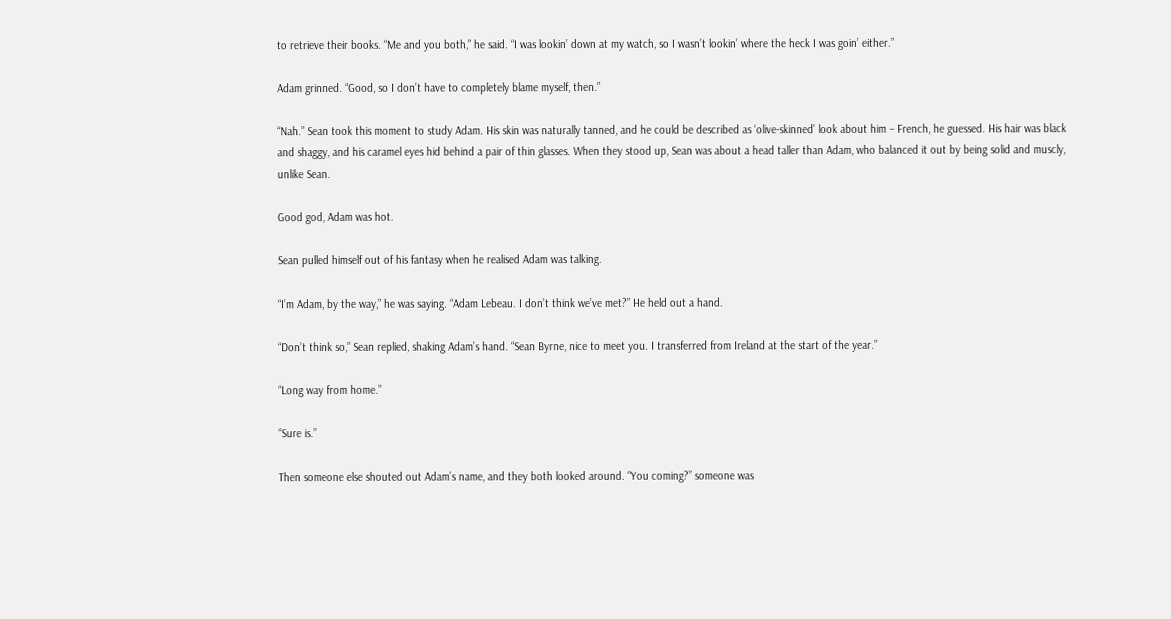to retrieve their books. “Me and you both,” he said. “I was lookin’ down at my watch, so I wasn’t lookin’ where the heck I was goin’ either.”

Adam grinned. “Good, so I don’t have to completely blame myself, then.”

“Nah.” Sean took this moment to study Adam. His skin was naturally tanned, and he could be described as ‘olive-skinned’ look about him – French, he guessed. His hair was black and shaggy, and his caramel eyes hid behind a pair of thin glasses. When they stood up, Sean was about a head taller than Adam, who balanced it out by being solid and muscly, unlike Sean.

Good god, Adam was hot.

Sean pulled himself out of his fantasy when he realised Adam was talking.

“I’m Adam, by the way,” he was saying. “Adam Lebeau. I don’t think we’ve met?” He held out a hand.

“Don’t think so,” Sean replied, shaking Adam’s hand. “Sean Byrne, nice to meet you. I transferred from Ireland at the start of the year.”

“Long way from home.”

“Sure is.”

Then someone else shouted out Adam’s name, and they both looked around. “You coming?” someone was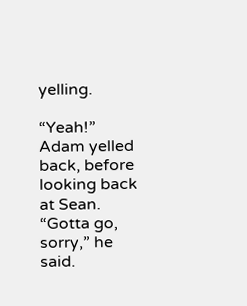yelling.

“Yeah!” Adam yelled back, before looking back at Sean. “Gotta go, sorry,” he said.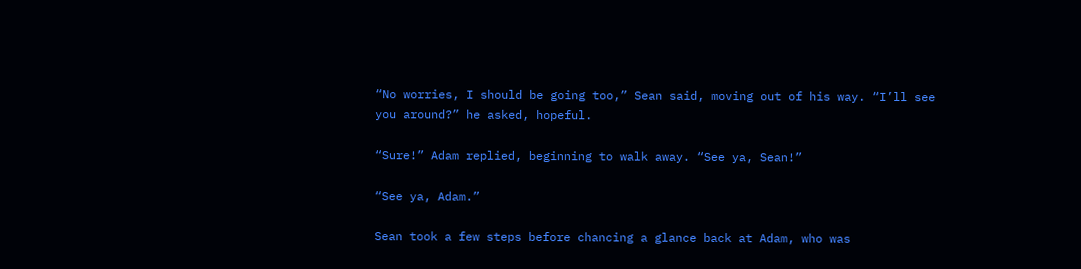“No worries, I should be going too,” Sean said, moving out of his way. “I’ll see you around?” he asked, hopeful.

“Sure!” Adam replied, beginning to walk away. “See ya, Sean!”

“See ya, Adam.”

Sean took a few steps before chancing a glance back at Adam, who was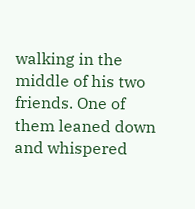walking in the middle of his two friends. One of them leaned down and whispered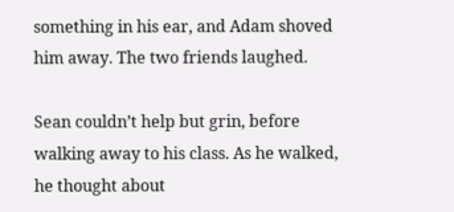something in his ear, and Adam shoved him away. The two friends laughed.

Sean couldn’t help but grin, before walking away to his class. As he walked, he thought about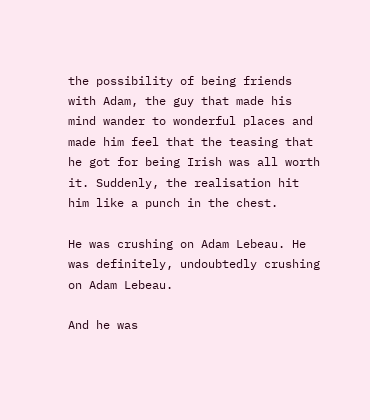the possibility of being friends with Adam, the guy that made his mind wander to wonderful places and made him feel that the teasing that he got for being Irish was all worth it. Suddenly, the realisation hit him like a punch in the chest.

He was crushing on Adam Lebeau. He was definitely, undoubtedly crushing on Adam Lebeau.

And he was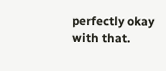perfectly okay with that.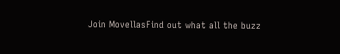Join MovellasFind out what all the buzz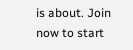is about. Join now to start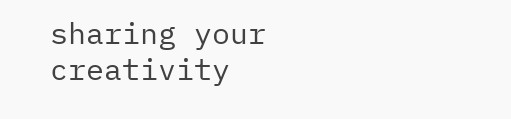sharing your creativity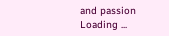and passion
Loading ...